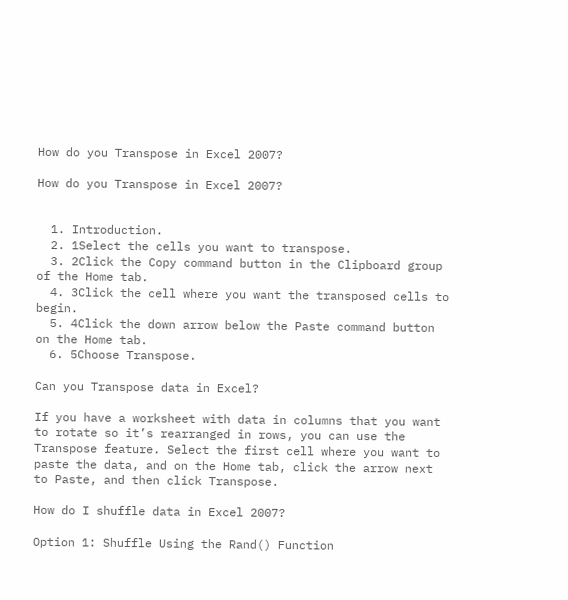How do you Transpose in Excel 2007?

How do you Transpose in Excel 2007?


  1. Introduction.
  2. 1Select the cells you want to transpose.
  3. 2Click the Copy command button in the Clipboard group of the Home tab.
  4. 3Click the cell where you want the transposed cells to begin.
  5. 4Click the down arrow below the Paste command button on the Home tab.
  6. 5Choose Transpose.

Can you Transpose data in Excel?

If you have a worksheet with data in columns that you want to rotate so it’s rearranged in rows, you can use the Transpose feature. Select the first cell where you want to paste the data, and on the Home tab, click the arrow next to Paste, and then click Transpose.

How do I shuffle data in Excel 2007?

Option 1: Shuffle Using the Rand() Function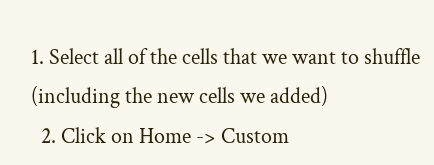1. Select all of the cells that we want to shuffle (including the new cells we added)
  2. Click on Home -> Custom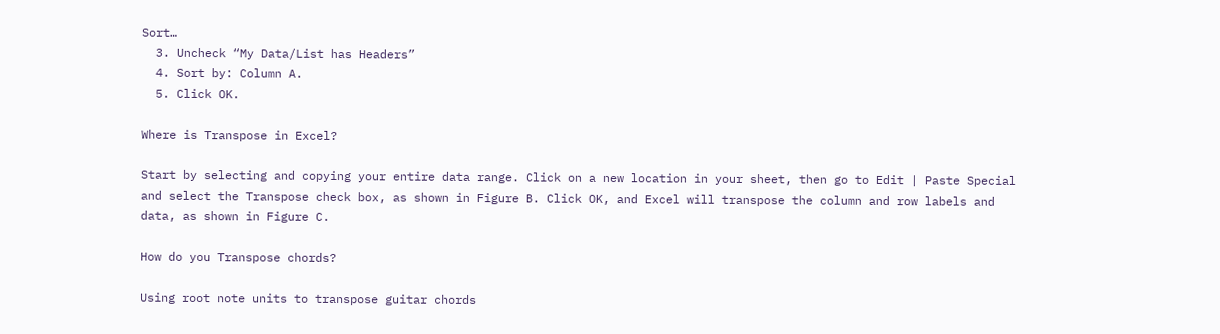Sort…
  3. Uncheck “My Data/List has Headers”
  4. Sort by: Column A.
  5. Click OK.

Where is Transpose in Excel?

Start by selecting and copying your entire data range. Click on a new location in your sheet, then go to Edit | Paste Special and select the Transpose check box, as shown in Figure B. Click OK, and Excel will transpose the column and row labels and data, as shown in Figure C.

How do you Transpose chords?

Using root note units to transpose guitar chords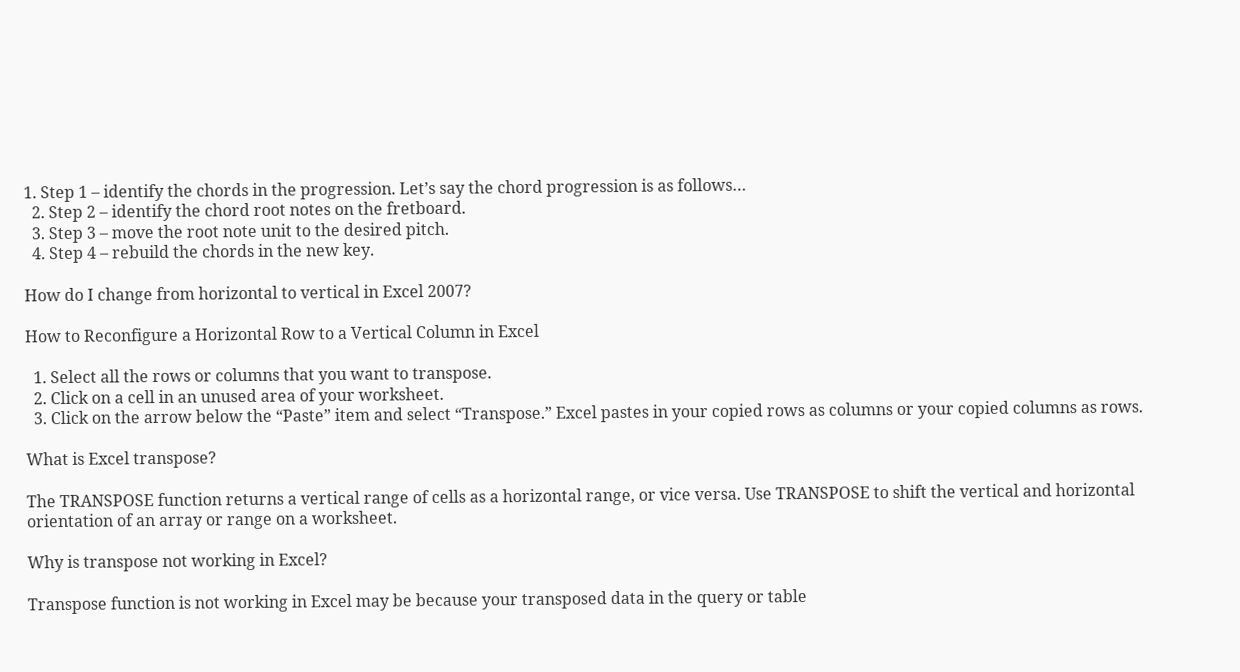1. Step 1 – identify the chords in the progression. Let’s say the chord progression is as follows…
  2. Step 2 – identify the chord root notes on the fretboard.
  3. Step 3 – move the root note unit to the desired pitch.
  4. Step 4 – rebuild the chords in the new key.

How do I change from horizontal to vertical in Excel 2007?

How to Reconfigure a Horizontal Row to a Vertical Column in Excel

  1. Select all the rows or columns that you want to transpose.
  2. Click on a cell in an unused area of your worksheet.
  3. Click on the arrow below the “Paste” item and select “Transpose.” Excel pastes in your copied rows as columns or your copied columns as rows.

What is Excel transpose?

The TRANSPOSE function returns a vertical range of cells as a horizontal range, or vice versa. Use TRANSPOSE to shift the vertical and horizontal orientation of an array or range on a worksheet.

Why is transpose not working in Excel?

Transpose function is not working in Excel may be because your transposed data in the query or table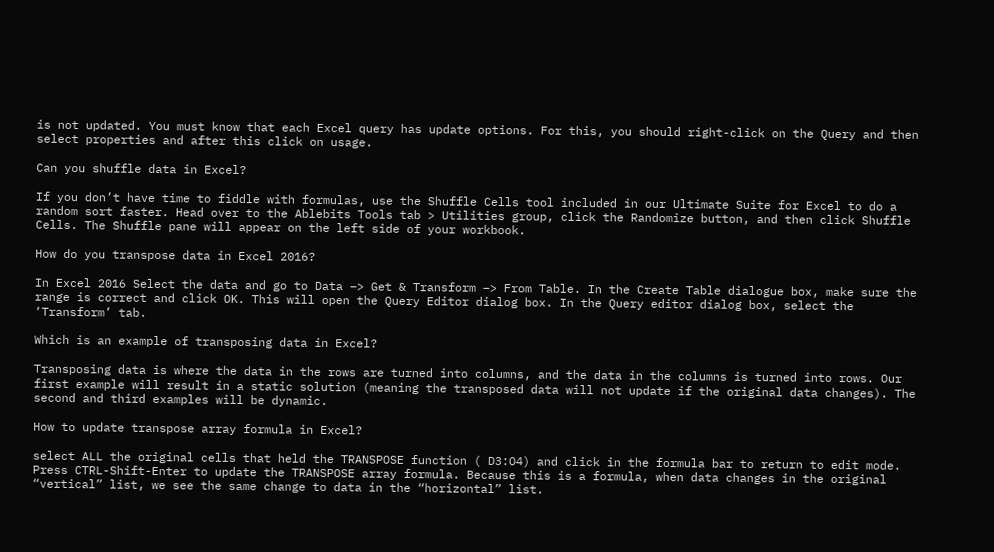is not updated. You must know that each Excel query has update options. For this, you should right-click on the Query and then select properties and after this click on usage.

Can you shuffle data in Excel?

If you don’t have time to fiddle with formulas, use the Shuffle Cells tool included in our Ultimate Suite for Excel to do a random sort faster. Head over to the Ablebits Tools tab > Utilities group, click the Randomize button, and then click Shuffle Cells. The Shuffle pane will appear on the left side of your workbook.

How do you transpose data in Excel 2016?

In Excel 2016 Select the data and go to Data –> Get & Transform –> From Table. In the Create Table dialogue box, make sure the range is correct and click OK. This will open the Query Editor dialog box. In the Query editor dialog box, select the ‘Transform’ tab.

Which is an example of transposing data in Excel?

Transposing data is where the data in the rows are turned into columns, and the data in the columns is turned into rows. Our first example will result in a static solution (meaning the transposed data will not update if the original data changes). The second and third examples will be dynamic.

How to update transpose array formula in Excel?

select ALL the original cells that held the TRANSPOSE function ( D3:O4) and click in the formula bar to return to edit mode. Press CTRL-Shift-Enter to update the TRANSPOSE array formula. Because this is a formula, when data changes in the original “vertical” list, we see the same change to data in the “horizontal” list.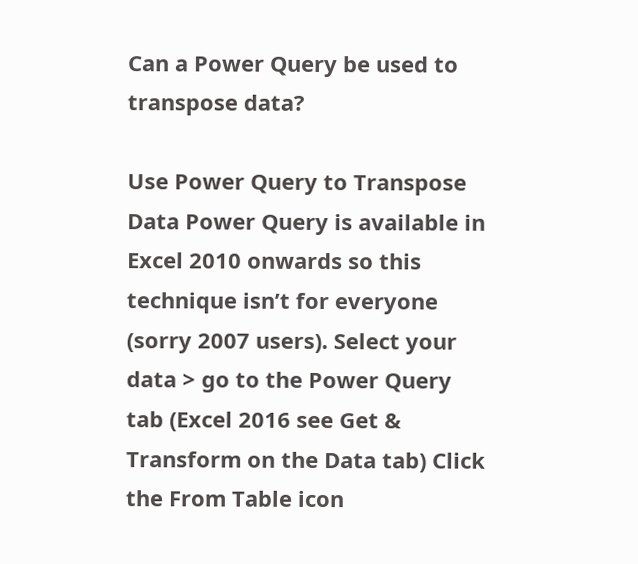Can a Power Query be used to transpose data?

Use Power Query to Transpose Data Power Query is available in Excel 2010 onwards so this technique isn’t for everyone (sorry 2007 users). Select your data > go to the Power Query tab (Excel 2016 see Get & Transform on the Data tab) Click the From Table icon